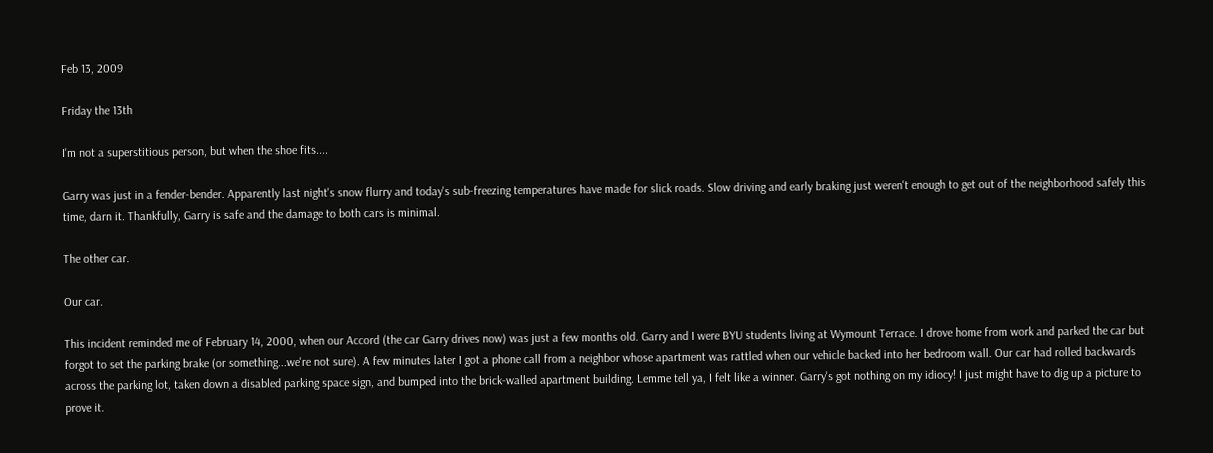Feb 13, 2009

Friday the 13th

I'm not a superstitious person, but when the shoe fits....

Garry was just in a fender-bender. Apparently last night's snow flurry and today's sub-freezing temperatures have made for slick roads. Slow driving and early braking just weren't enough to get out of the neighborhood safely this time, darn it. Thankfully, Garry is safe and the damage to both cars is minimal.

The other car.

Our car.

This incident reminded me of February 14, 2000, when our Accord (the car Garry drives now) was just a few months old. Garry and I were BYU students living at Wymount Terrace. I drove home from work and parked the car but forgot to set the parking brake (or something...we're not sure). A few minutes later I got a phone call from a neighbor whose apartment was rattled when our vehicle backed into her bedroom wall. Our car had rolled backwards across the parking lot, taken down a disabled parking space sign, and bumped into the brick-walled apartment building. Lemme tell ya, I felt like a winner. Garry's got nothing on my idiocy! I just might have to dig up a picture to prove it.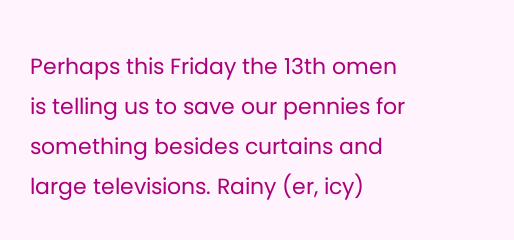Perhaps this Friday the 13th omen is telling us to save our pennies for something besides curtains and large televisions. Rainy (er, icy)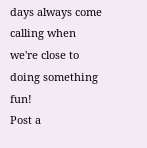days always come calling when we're close to doing something fun!
Post a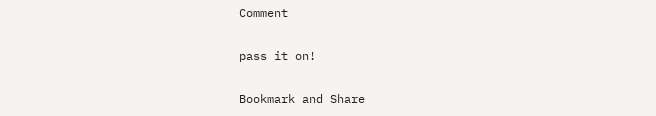Comment

pass it on!

Bookmark and Share